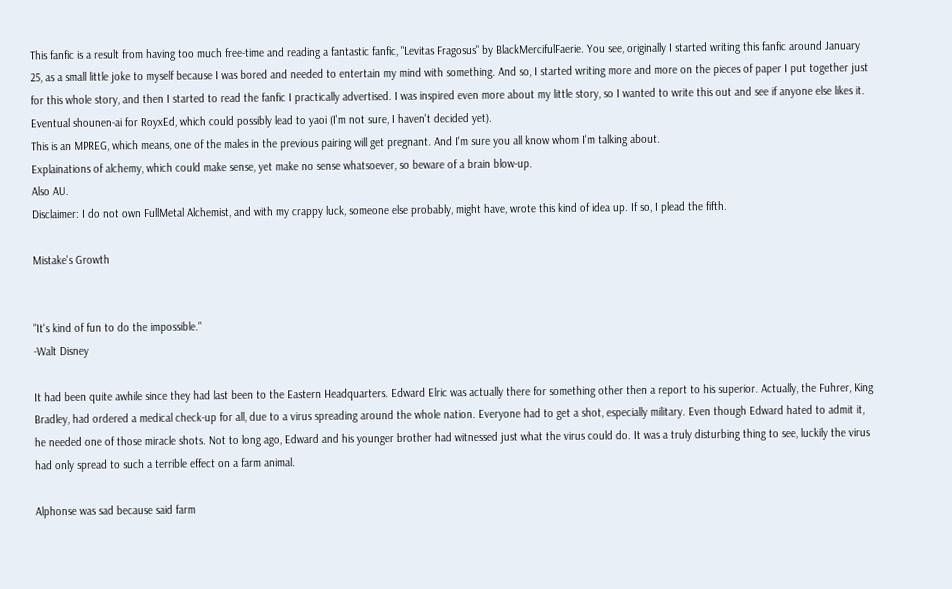This fanfic is a result from having too much free-time and reading a fantastic fanfic, "Levitas Fragosus" by BlackMercifulFaerie. You see, originally I started writing this fanfic around January 25, as a small little joke to myself because I was bored and needed to entertain my mind with something. And so, I started writing more and more on the pieces of paper I put together just for this whole story, and then I started to read the fanfic I practically advertised. I was inspired even more about my little story, so I wanted to write this out and see if anyone else likes it.
Eventual shounen-ai for RoyxEd, which could possibly lead to yaoi (I'm not sure, I haven't decided yet).
This is an MPREG, which means, one of the males in the previous pairing will get pregnant. And I'm sure you all know whom I'm talking about.
Explainations of alchemy, which could make sense, yet make no sense whatsoever, so beware of a brain blow-up.
Also AU.
Disclaimer: I do not own FullMetal Alchemist, and with my crappy luck, someone else probably, might have, wrote this kind of idea up. If so, I plead the fifth.

Mistake's Growth


"It's kind of fun to do the impossible."
-Walt Disney

It had been quite awhile since they had last been to the Eastern Headquarters. Edward Elric was actually there for something other then a report to his superior. Actually, the Fuhrer, King Bradley, had ordered a medical check-up for all, due to a virus spreading around the whole nation. Everyone had to get a shot, especially military. Even though Edward hated to admit it, he needed one of those miracle shots. Not to long ago, Edward and his younger brother had witnessed just what the virus could do. It was a truly disturbing thing to see, luckily the virus had only spread to such a terrible effect on a farm animal.

Alphonse was sad because said farm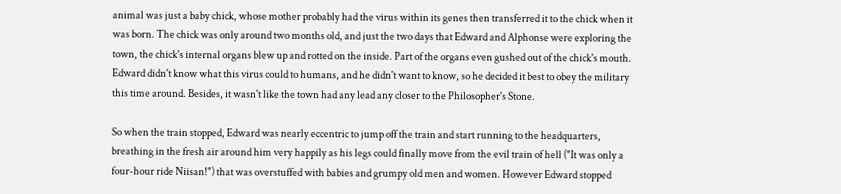animal was just a baby chick, whose mother probably had the virus within its genes then transferred it to the chick when it was born. The chick was only around two months old, and just the two days that Edward and Alphonse were exploring the town, the chick's internal organs blew up and rotted on the inside. Part of the organs even gushed out of the chick's mouth. Edward didn't know what this virus could to humans, and he didn't want to know, so he decided it best to obey the military this time around. Besides, it wasn't like the town had any lead any closer to the Philosopher's Stone.

So when the train stopped, Edward was nearly eccentric to jump off the train and start running to the headquarters, breathing in the fresh air around him very happily as his legs could finally move from the evil train of hell ("It was only a four-hour ride Niisan!") that was overstuffed with babies and grumpy old men and women. However Edward stopped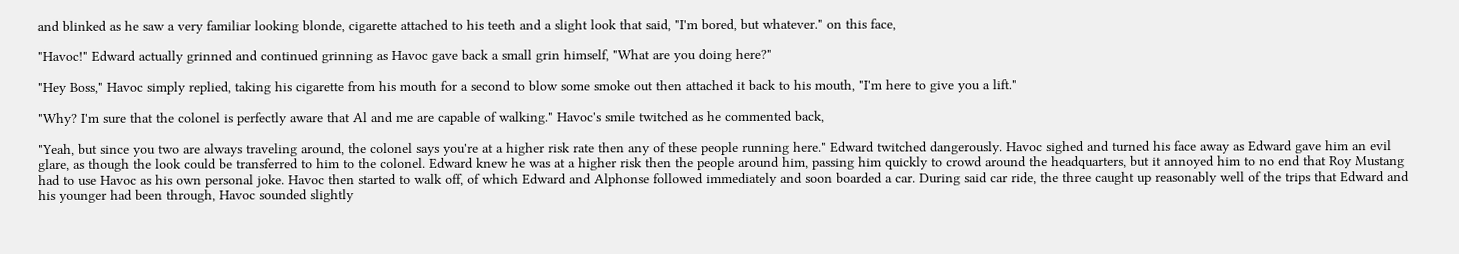and blinked as he saw a very familiar looking blonde, cigarette attached to his teeth and a slight look that said, "I'm bored, but whatever." on this face,

"Havoc!" Edward actually grinned and continued grinning as Havoc gave back a small grin himself, "What are you doing here?"

"Hey Boss," Havoc simply replied, taking his cigarette from his mouth for a second to blow some smoke out then attached it back to his mouth, "I'm here to give you a lift."

"Why? I'm sure that the colonel is perfectly aware that Al and me are capable of walking." Havoc's smile twitched as he commented back,

"Yeah, but since you two are always traveling around, the colonel says you're at a higher risk rate then any of these people running here." Edward twitched dangerously. Havoc sighed and turned his face away as Edward gave him an evil glare, as though the look could be transferred to him to the colonel. Edward knew he was at a higher risk then the people around him, passing him quickly to crowd around the headquarters, but it annoyed him to no end that Roy Mustang had to use Havoc as his own personal joke. Havoc then started to walk off, of which Edward and Alphonse followed immediately and soon boarded a car. During said car ride, the three caught up reasonably well of the trips that Edward and his younger had been through, Havoc sounded slightly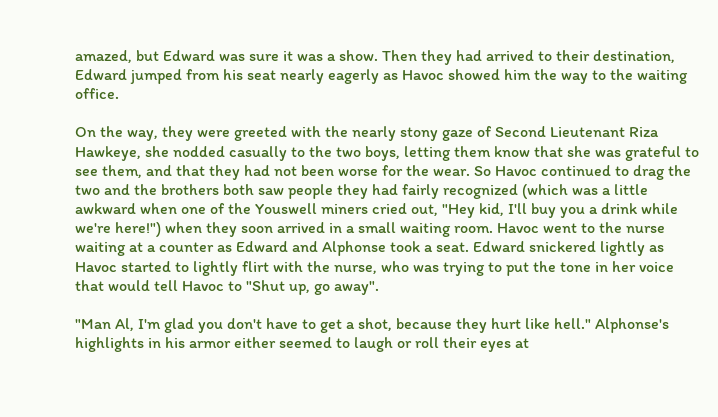amazed, but Edward was sure it was a show. Then they had arrived to their destination, Edward jumped from his seat nearly eagerly as Havoc showed him the way to the waiting office.

On the way, they were greeted with the nearly stony gaze of Second Lieutenant Riza Hawkeye, she nodded casually to the two boys, letting them know that she was grateful to see them, and that they had not been worse for the wear. So Havoc continued to drag the two and the brothers both saw people they had fairly recognized (which was a little awkward when one of the Youswell miners cried out, "Hey kid, I'll buy you a drink while we're here!") when they soon arrived in a small waiting room. Havoc went to the nurse waiting at a counter as Edward and Alphonse took a seat. Edward snickered lightly as Havoc started to lightly flirt with the nurse, who was trying to put the tone in her voice that would tell Havoc to "Shut up, go away".

"Man Al, I'm glad you don't have to get a shot, because they hurt like hell." Alphonse's highlights in his armor either seemed to laugh or roll their eyes at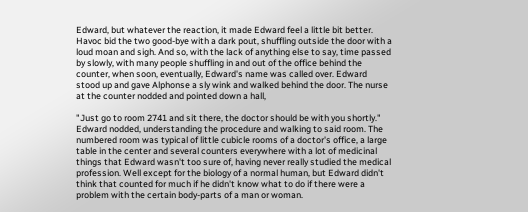Edward, but whatever the reaction, it made Edward feel a little bit better. Havoc bid the two good-bye with a dark pout, shuffling outside the door with a loud moan and sigh. And so, with the lack of anything else to say, time passed by slowly, with many people shuffling in and out of the office behind the counter, when soon, eventually, Edward's name was called over. Edward stood up and gave Alphonse a sly wink and walked behind the door. The nurse at the counter nodded and pointed down a hall,

"Just go to room 2741 and sit there, the doctor should be with you shortly." Edward nodded, understanding the procedure and walking to said room. The numbered room was typical of little cubicle rooms of a doctor's office, a large table in the center and several counters everywhere with a lot of medicinal things that Edward wasn't too sure of, having never really studied the medical profession. Well except for the biology of a normal human, but Edward didn't think that counted for much if he didn't know what to do if there were a problem with the certain body-parts of a man or woman.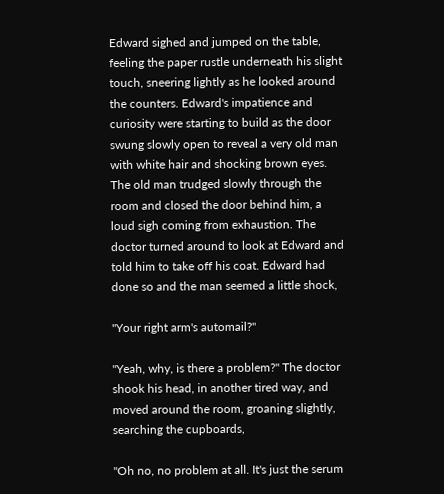Edward sighed and jumped on the table, feeling the paper rustle underneath his slight touch, sneering lightly as he looked around the counters. Edward's impatience and curiosity were starting to build as the door swung slowly open to reveal a very old man with white hair and shocking brown eyes. The old man trudged slowly through the room and closed the door behind him, a loud sigh coming from exhaustion. The doctor turned around to look at Edward and told him to take off his coat. Edward had done so and the man seemed a little shock,

"Your right arm's automail?"

"Yeah, why, is there a problem?" The doctor shook his head, in another tired way, and moved around the room, groaning slightly, searching the cupboards,

"Oh no, no problem at all. It's just the serum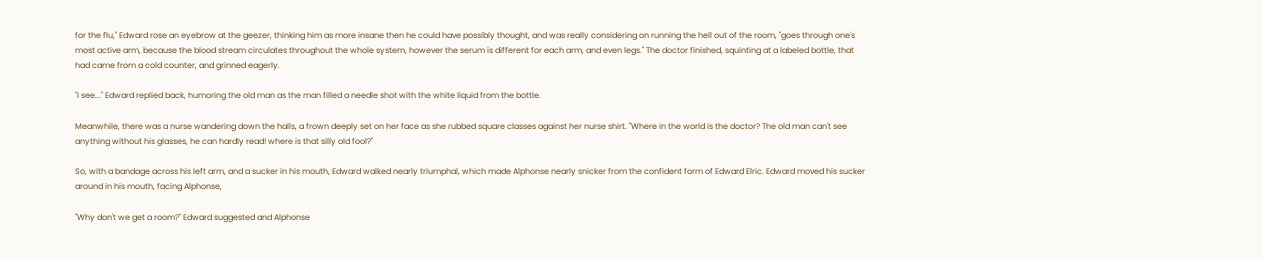for the flu," Edward rose an eyebrow at the geezer, thinking him as more insane then he could have possibly thought, and was really considering on running the hell out of the room, "goes through one's most active arm, because the blood stream circulates throughout the whole system, however the serum is different for each arm, and even legs." The doctor finished, squinting at a labeled bottle, that had came from a cold counter, and grinned eagerly.

"I see..." Edward replied back, humoring the old man as the man filled a needle shot with the white liquid from the bottle.

Meanwhile, there was a nurse wandering down the halls, a frown deeply set on her face as she rubbed square classes against her nurse shirt. "Where in the world is the doctor? The old man can't see anything without his glasses, he can hardly read! where is that silly old fool?"

So, with a bandage across his left arm, and a sucker in his mouth, Edward walked nearly triumphal, which made Alphonse nearly snicker from the confident form of Edward Elric. Edward moved his sucker around in his mouth, facing Alphonse,

"Why don't we get a room?" Edward suggested and Alphonse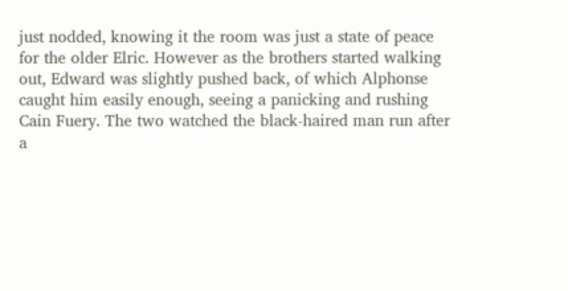just nodded, knowing it the room was just a state of peace for the older Elric. However as the brothers started walking out, Edward was slightly pushed back, of which Alphonse caught him easily enough, seeing a panicking and rushing Cain Fuery. The two watched the black-haired man run after a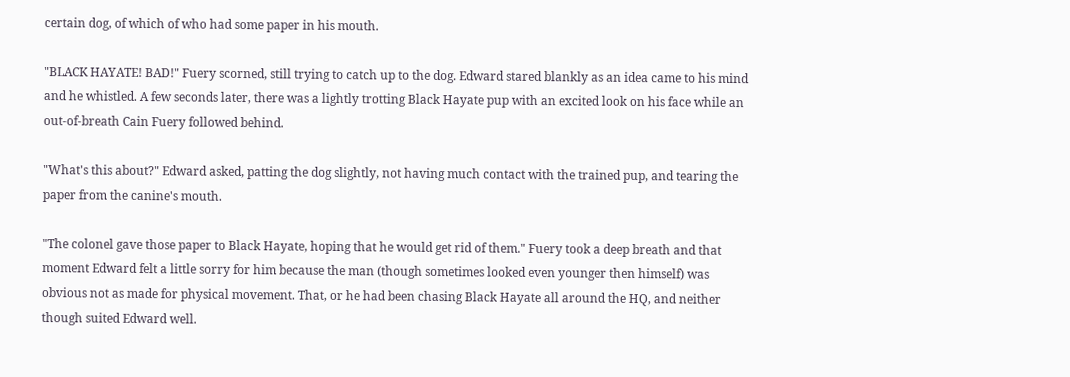certain dog, of which of who had some paper in his mouth.

"BLACK HAYATE! BAD!" Fuery scorned, still trying to catch up to the dog. Edward stared blankly as an idea came to his mind and he whistled. A few seconds later, there was a lightly trotting Black Hayate pup with an excited look on his face while an out-of-breath Cain Fuery followed behind.

"What's this about?" Edward asked, patting the dog slightly, not having much contact with the trained pup, and tearing the paper from the canine's mouth.

"The colonel gave those paper to Black Hayate, hoping that he would get rid of them." Fuery took a deep breath and that moment Edward felt a little sorry for him because the man (though sometimes looked even younger then himself) was obvious not as made for physical movement. That, or he had been chasing Black Hayate all around the HQ, and neither though suited Edward well.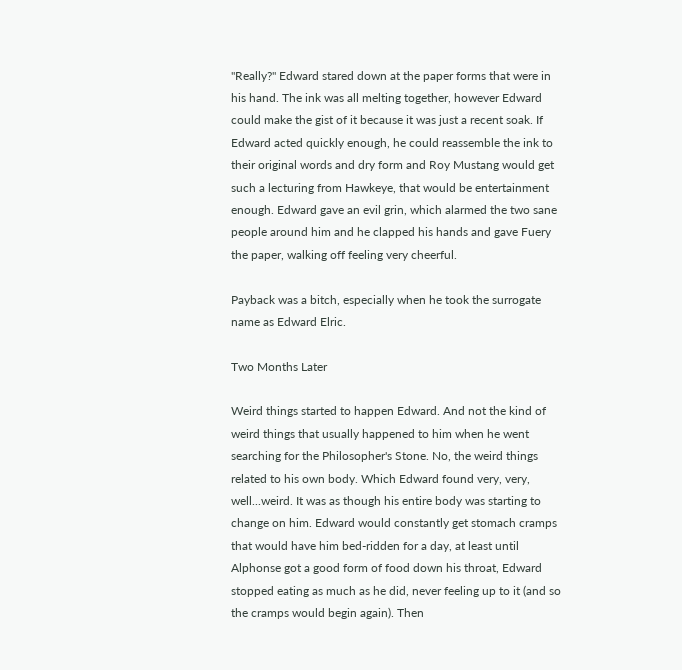"Really?" Edward stared down at the paper forms that were in his hand. The ink was all melting together, however Edward could make the gist of it because it was just a recent soak. If Edward acted quickly enough, he could reassemble the ink to their original words and dry form and Roy Mustang would get such a lecturing from Hawkeye, that would be entertainment enough. Edward gave an evil grin, which alarmed the two sane people around him and he clapped his hands and gave Fuery the paper, walking off feeling very cheerful.

Payback was a bitch, especially when he took the surrogate name as Edward Elric.

Two Months Later

Weird things started to happen Edward. And not the kind of weird things that usually happened to him when he went searching for the Philosopher's Stone. No, the weird things related to his own body. Which Edward found very, very, well...weird. It was as though his entire body was starting to change on him. Edward would constantly get stomach cramps that would have him bed-ridden for a day, at least until Alphonse got a good form of food down his throat, Edward stopped eating as much as he did, never feeling up to it (and so the cramps would begin again). Then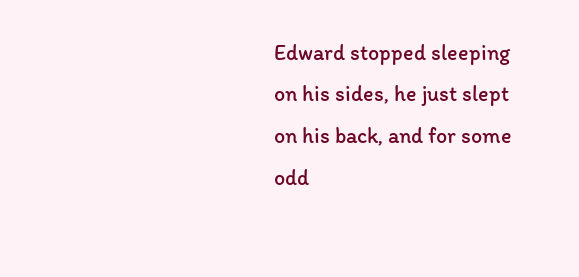Edward stopped sleeping on his sides, he just slept on his back, and for some odd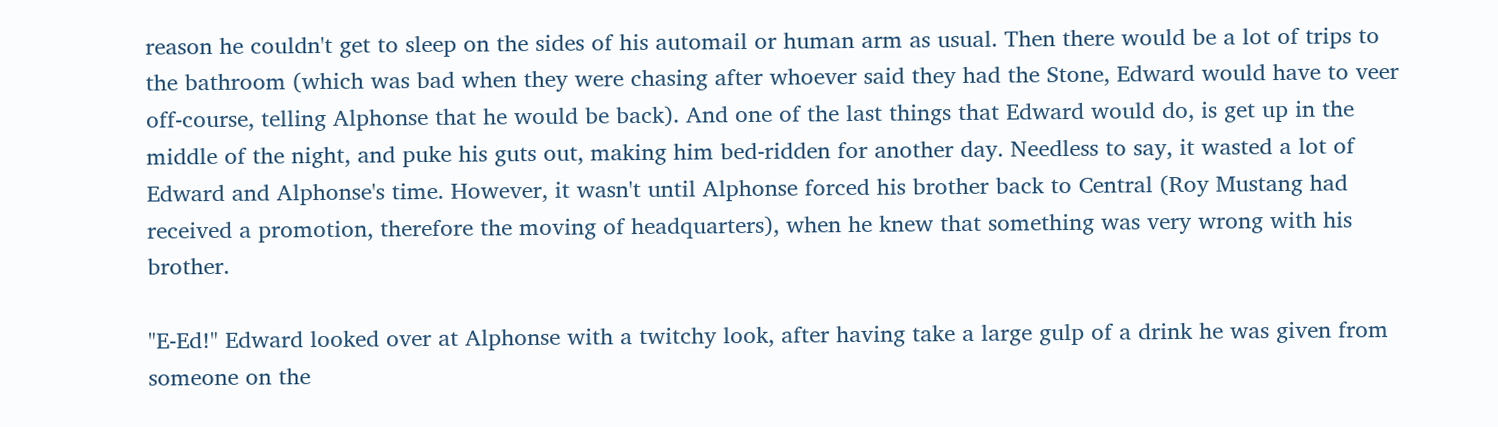reason he couldn't get to sleep on the sides of his automail or human arm as usual. Then there would be a lot of trips to the bathroom (which was bad when they were chasing after whoever said they had the Stone, Edward would have to veer off-course, telling Alphonse that he would be back). And one of the last things that Edward would do, is get up in the middle of the night, and puke his guts out, making him bed-ridden for another day. Needless to say, it wasted a lot of Edward and Alphonse's time. However, it wasn't until Alphonse forced his brother back to Central (Roy Mustang had received a promotion, therefore the moving of headquarters), when he knew that something was very wrong with his brother.

"E-Ed!" Edward looked over at Alphonse with a twitchy look, after having take a large gulp of a drink he was given from someone on the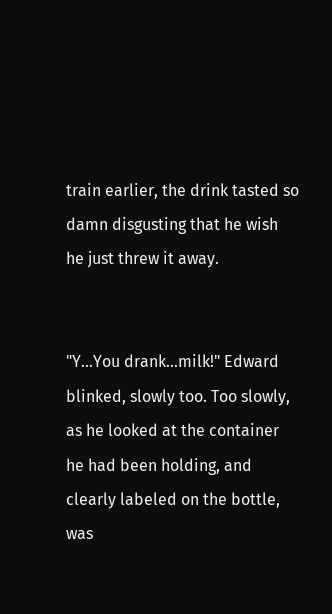train earlier, the drink tasted so damn disgusting that he wish he just threw it away.


"Y...You drank...milk!" Edward blinked, slowly too. Too slowly, as he looked at the container he had been holding, and clearly labeled on the bottle, was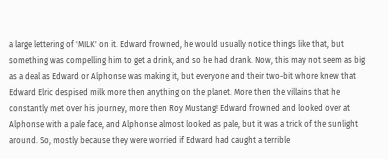a large lettering of 'MILK' on it. Edward frowned, he would usually notice things like that, but something was compelling him to get a drink, and so he had drank. Now, this may not seem as big as a deal as Edward or Alphonse was making it, but everyone and their two-bit whore knew that Edward Elric despised milk more then anything on the planet. More then the villains that he constantly met over his journey, more then Roy Mustang! Edward frowned and looked over at Alphonse with a pale face, and Alphonse almost looked as pale, but it was a trick of the sunlight around. So, mostly because they were worried if Edward had caught a terrible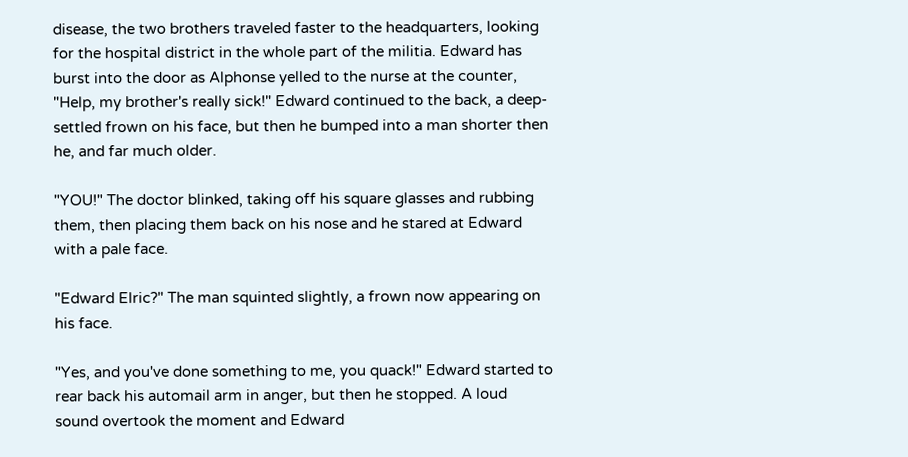disease, the two brothers traveled faster to the headquarters, looking for the hospital district in the whole part of the militia. Edward has burst into the door as Alphonse yelled to the nurse at the counter, "Help, my brother's really sick!" Edward continued to the back, a deep-settled frown on his face, but then he bumped into a man shorter then he, and far much older.

"YOU!" The doctor blinked, taking off his square glasses and rubbing them, then placing them back on his nose and he stared at Edward with a pale face.

"Edward Elric?" The man squinted slightly, a frown now appearing on his face.

"Yes, and you've done something to me, you quack!" Edward started to rear back his automail arm in anger, but then he stopped. A loud sound overtook the moment and Edward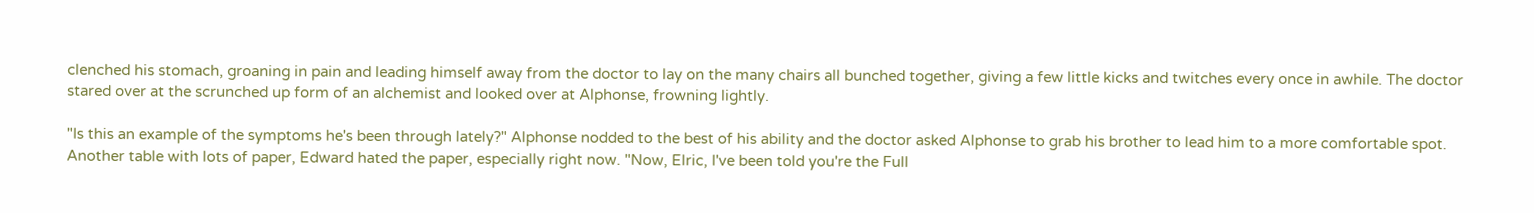clenched his stomach, groaning in pain and leading himself away from the doctor to lay on the many chairs all bunched together, giving a few little kicks and twitches every once in awhile. The doctor stared over at the scrunched up form of an alchemist and looked over at Alphonse, frowning lightly.

"Is this an example of the symptoms he's been through lately?" Alphonse nodded to the best of his ability and the doctor asked Alphonse to grab his brother to lead him to a more comfortable spot. Another table with lots of paper, Edward hated the paper, especially right now. "Now, Elric, I've been told you're the Full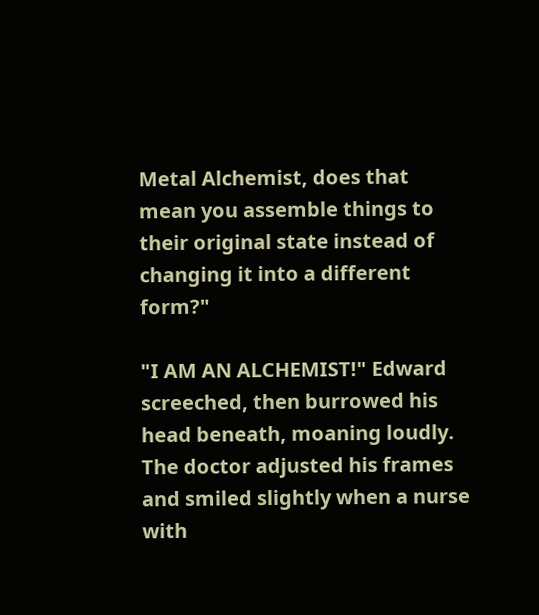Metal Alchemist, does that mean you assemble things to their original state instead of changing it into a different form?"

"I AM AN ALCHEMIST!" Edward screeched, then burrowed his head beneath, moaning loudly. The doctor adjusted his frames and smiled slightly when a nurse with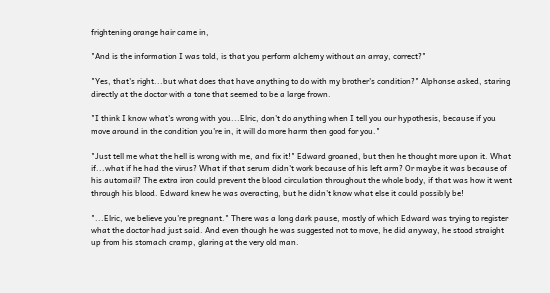frightening orange hair came in,

"And is the information I was told, is that you perform alchemy without an array, correct?"

"Yes, that's right...but what does that have anything to do with my brother's condition?" Alphonse asked, staring directly at the doctor with a tone that seemed to be a large frown.

"I think I know what's wrong with you...Elric, don't do anything when I tell you our hypothesis, because if you move around in the condition you're in, it will do more harm then good for you."

"Just tell me what the hell is wrong with me, and fix it!" Edward groaned, but then he thought more upon it. What if...what if he had the virus? What if that serum didn't work because of his left arm? Or maybe it was because of his automail? The extra iron could prevent the blood circulation throughout the whole body, if that was how it went through his blood. Edward knew he was overacting, but he didn't know what else it could possibly be!

"...Elric, we believe you're pregnant." There was a long dark pause, mostly of which Edward was trying to register what the doctor had just said. And even though he was suggested not to move, he did anyway, he stood straight up from his stomach cramp, glaring at the very old man.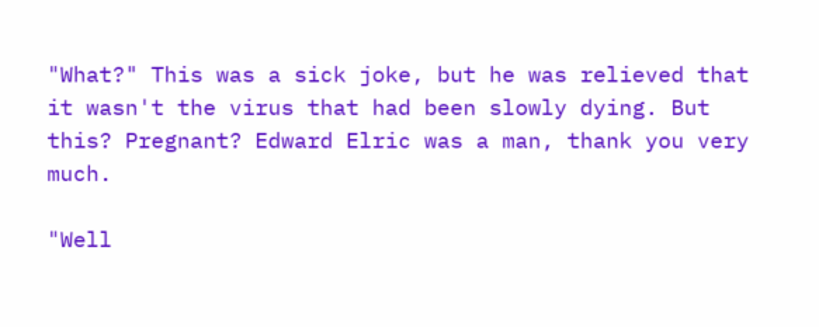"What?" This was a sick joke, but he was relieved that it wasn't the virus that had been slowly dying. But this? Pregnant? Edward Elric was a man, thank you very much.

"Well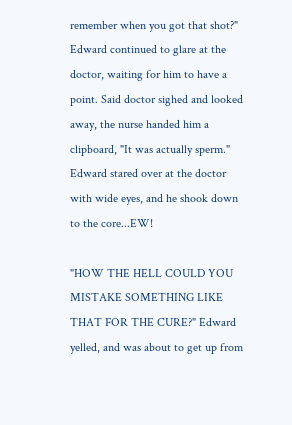remember when you got that shot?" Edward continued to glare at the doctor, waiting for him to have a point. Said doctor sighed and looked away, the nurse handed him a clipboard, "It was actually sperm." Edward stared over at the doctor with wide eyes, and he shook down to the core...EW!

"HOW THE HELL COULD YOU MISTAKE SOMETHING LIKE THAT FOR THE CURE?" Edward yelled, and was about to get up from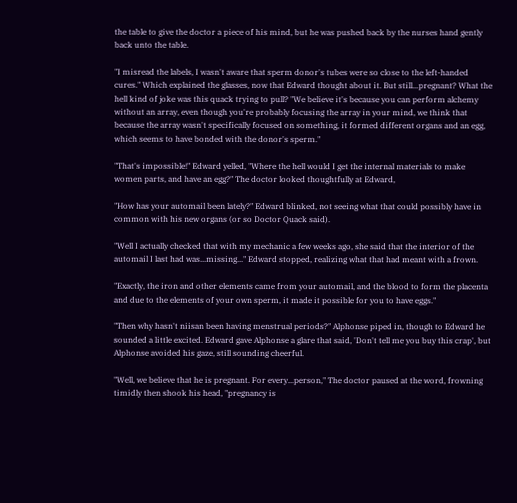the table to give the doctor a piece of his mind, but he was pushed back by the nurses hand gently back unto the table.

"I misread the labels, I wasn't aware that sperm donor's tubes were so close to the left-handed cures." Which explained the glasses, now that Edward thought about it. But still...pregnant? What the hell kind of joke was this quack trying to pull? "We believe it's because you can perform alchemy without an array, even though you're probably focusing the array in your mind, we think that because the array wasn't specifically focused on something, it formed different organs and an egg, which seems to have bonded with the donor's sperm."

"That's impossible!" Edward yelled, "Where the hell would I get the internal materials to make women parts, and have an egg?" The doctor looked thoughtfully at Edward,

"How has your automail been lately?" Edward blinked, not seeing what that could possibly have in common with his new organs (or so Doctor Quack said).

"Well I actually checked that with my mechanic a few weeks ago, she said that the interior of the automail I last had was...missing..." Edward stopped, realizing what that had meant with a frown.

"Exactly, the iron and other elements came from your automail, and the blood to form the placenta and due to the elements of your own sperm, it made it possible for you to have eggs."

"Then why hasn't niisan been having menstrual periods?" Alphonse piped in, though to Edward he sounded a little excited. Edward gave Alphonse a glare that said, 'Don't tell me you buy this crap', but Alphonse avoided his gaze, still sounding cheerful.

"Well, we believe that he is pregnant. For every...person," The doctor paused at the word, frowning timidly then shook his head, "pregnancy is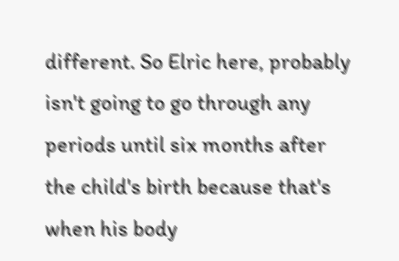different. So Elric here, probably isn't going to go through any periods until six months after the child's birth because that's when his body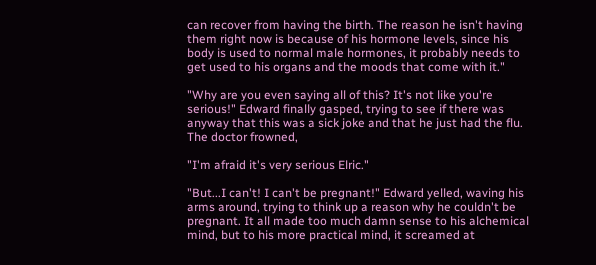can recover from having the birth. The reason he isn't having them right now is because of his hormone levels, since his body is used to normal male hormones, it probably needs to get used to his organs and the moods that come with it."

"Why are you even saying all of this? It's not like you're serious!" Edward finally gasped, trying to see if there was anyway that this was a sick joke and that he just had the flu. The doctor frowned,

"I'm afraid it's very serious Elric."

"But...I can't! I can't be pregnant!" Edward yelled, waving his arms around, trying to think up a reason why he couldn't be pregnant. It all made too much damn sense to his alchemical mind, but to his more practical mind, it screamed at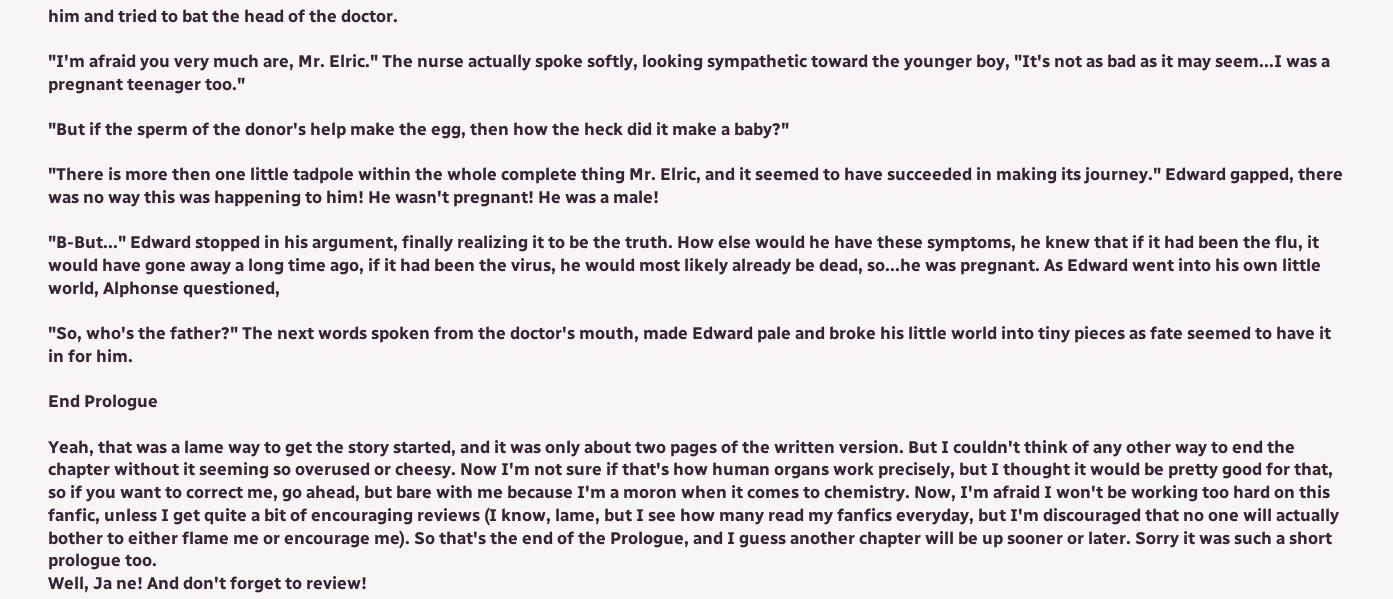him and tried to bat the head of the doctor.

"I'm afraid you very much are, Mr. Elric." The nurse actually spoke softly, looking sympathetic toward the younger boy, "It's not as bad as it may seem...I was a pregnant teenager too."

"But if the sperm of the donor's help make the egg, then how the heck did it make a baby?"

"There is more then one little tadpole within the whole complete thing Mr. Elric, and it seemed to have succeeded in making its journey." Edward gapped, there was no way this was happening to him! He wasn't pregnant! He was a male!

"B-But..." Edward stopped in his argument, finally realizing it to be the truth. How else would he have these symptoms, he knew that if it had been the flu, it would have gone away a long time ago, if it had been the virus, he would most likely already be dead, so...he was pregnant. As Edward went into his own little world, Alphonse questioned,

"So, who's the father?" The next words spoken from the doctor's mouth, made Edward pale and broke his little world into tiny pieces as fate seemed to have it in for him.

End Prologue

Yeah, that was a lame way to get the story started, and it was only about two pages of the written version. But I couldn't think of any other way to end the chapter without it seeming so overused or cheesy. Now I'm not sure if that's how human organs work precisely, but I thought it would be pretty good for that, so if you want to correct me, go ahead, but bare with me because I'm a moron when it comes to chemistry. Now, I'm afraid I won't be working too hard on this fanfic, unless I get quite a bit of encouraging reviews (I know, lame, but I see how many read my fanfics everyday, but I'm discouraged that no one will actually bother to either flame me or encourage me). So that's the end of the Prologue, and I guess another chapter will be up sooner or later. Sorry it was such a short prologue too.
Well, Ja ne! And don't forget to review!